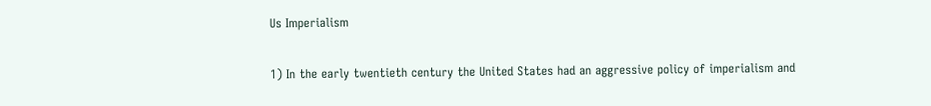Us Imperialism

1) In the early twentieth century the United States had an aggressive policy of imperialism and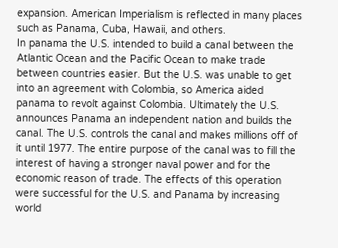expansion. American Imperialism is reflected in many places such as Panama, Cuba, Hawaii, and others.
In panama the U.S. intended to build a canal between the Atlantic Ocean and the Pacific Ocean to make trade between countries easier. But the U.S. was unable to get into an agreement with Colombia, so America aided panama to revolt against Colombia. Ultimately the U.S. announces Panama an independent nation and builds the canal. The U.S. controls the canal and makes millions off of it until 1977. The entire purpose of the canal was to fill the interest of having a stronger naval power and for the economic reason of trade. The effects of this operation were successful for the U.S. and Panama by increasing world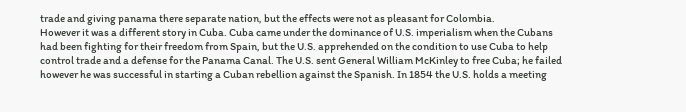trade and giving panama there separate nation, but the effects were not as pleasant for Colombia.
However it was a different story in Cuba. Cuba came under the dominance of U.S. imperialism when the Cubans had been fighting for their freedom from Spain, but the U.S. apprehended on the condition to use Cuba to help control trade and a defense for the Panama Canal. The U.S. sent General William McKinley to free Cuba; he failed however he was successful in starting a Cuban rebellion against the Spanish. In 1854 the U.S. holds a meeting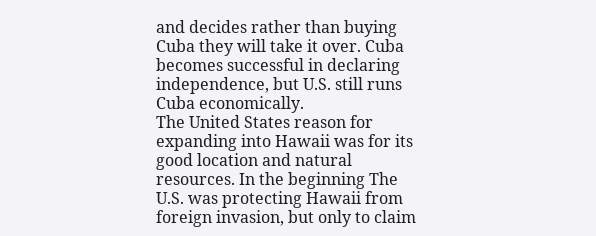and decides rather than buying Cuba they will take it over. Cuba becomes successful in declaring independence, but U.S. still runs Cuba economically.
The United States reason for expanding into Hawaii was for its good location and natural resources. In the beginning The U.S. was protecting Hawaii from foreign invasion, but only to claim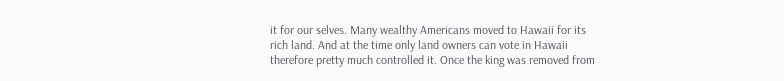it for our selves. Many wealthy Americans moved to Hawaii for its rich land. And at the time only land owners can vote in Hawaii therefore pretty much controlled it. Once the king was removed from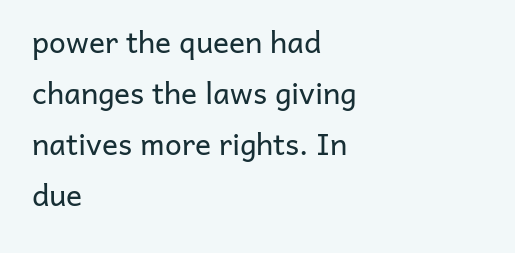power the queen had changes the laws giving natives more rights. In due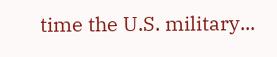time the U.S. military...